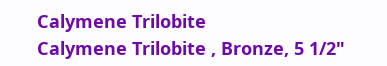Calymene Trilobite
Calymene Trilobite , Bronze, 5 1/2"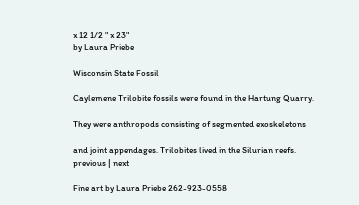x 12 1/2 " x 23"
by Laura Priebe

Wisconsin State Fossil

Caylemene Trilobite fossils were found in the Hartung Quarry.

They were anthropods consisting of segmented exoskeletons

and joint appendages. Trilobites lived in the Silurian reefs.
previous | next

Fine art by Laura Priebe 262-923-0558